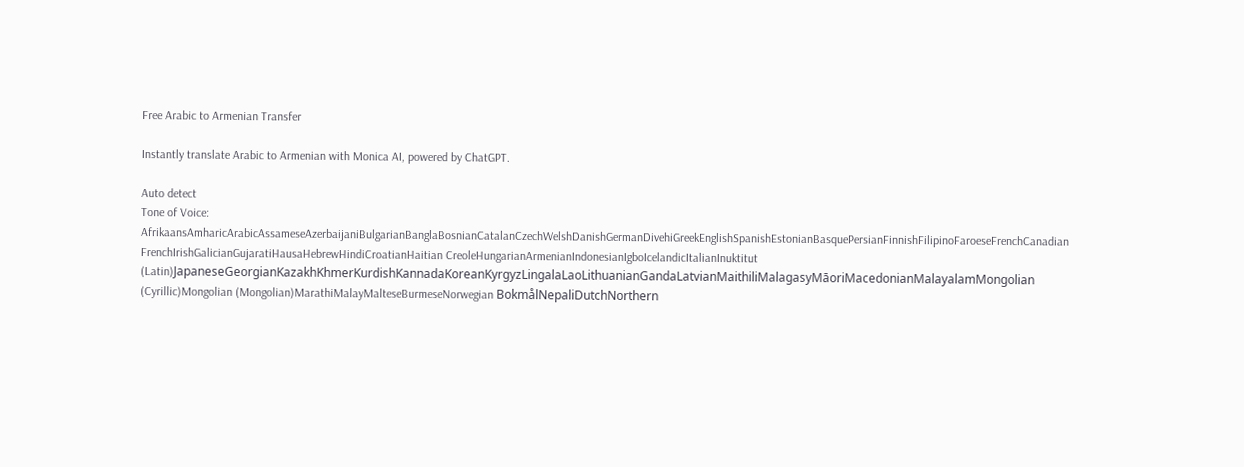Free Arabic to Armenian Transfer

Instantly translate Arabic to Armenian with Monica AI, powered by ChatGPT.

Auto detect
Tone of Voice:
AfrikaansAmharicArabicAssameseAzerbaijaniBulgarianBanglaBosnianCatalanCzechWelshDanishGermanDivehiGreekEnglishSpanishEstonianBasquePersianFinnishFilipinoFaroeseFrenchCanadian FrenchIrishGalicianGujaratiHausaHebrewHindiCroatianHaitian CreoleHungarianArmenianIndonesianIgboIcelandicItalianInuktitut (Latin)JapaneseGeorgianKazakhKhmerKurdishKannadaKoreanKyrgyzLingalaLaoLithuanianGandaLatvianMaithiliMalagasyMāoriMacedonianMalayalamMongolian (Cyrillic)Mongolian (Mongolian)MarathiMalayMalteseBurmeseNorwegian BokmålNepaliDutchNorthern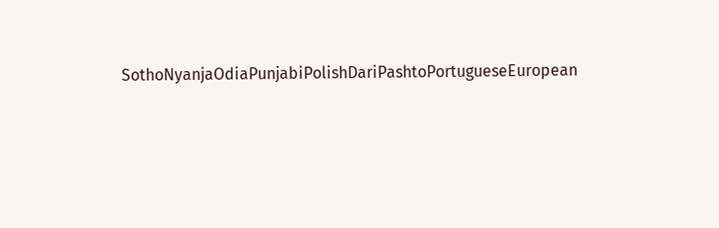SothoNyanjaOdiaPunjabiPolishDariPashtoPortugueseEuropean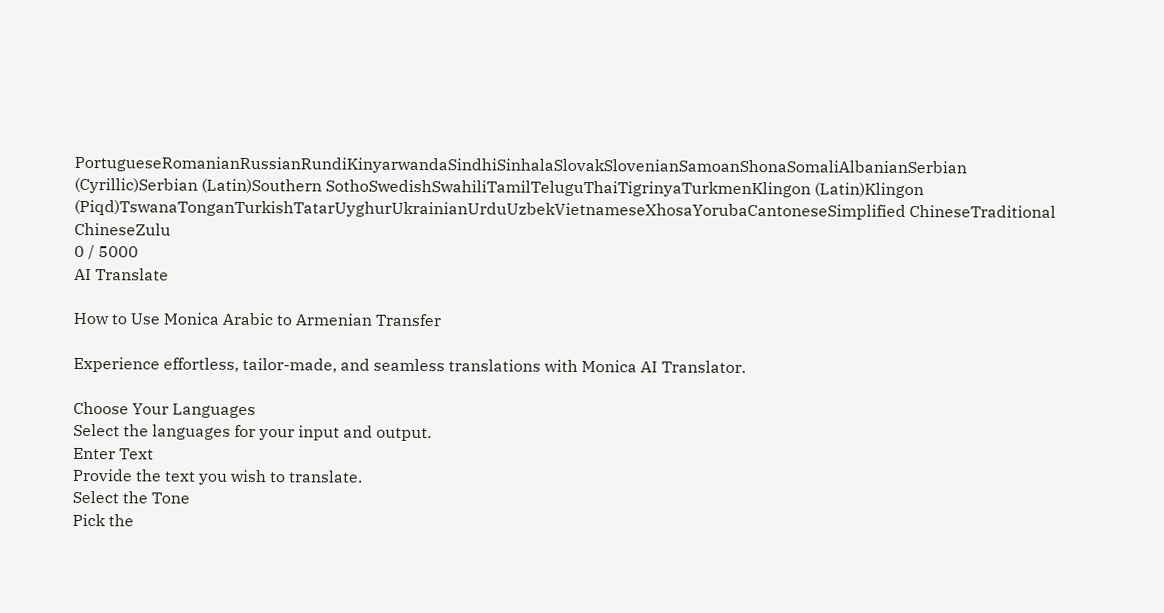PortugueseRomanianRussianRundiKinyarwandaSindhiSinhalaSlovakSlovenianSamoanShonaSomaliAlbanianSerbian (Cyrillic)Serbian (Latin)Southern SothoSwedishSwahiliTamilTeluguThaiTigrinyaTurkmenKlingon (Latin)Klingon (Piqd)TswanaTonganTurkishTatarUyghurUkrainianUrduUzbekVietnameseXhosaYorubaCantoneseSimplified ChineseTraditional ChineseZulu
0 / 5000
AI Translate

How to Use Monica Arabic to Armenian Transfer

Experience effortless, tailor-made, and seamless translations with Monica AI Translator.

Choose Your Languages
Select the languages for your input and output.
Enter Text
Provide the text you wish to translate.
Select the Tone
Pick the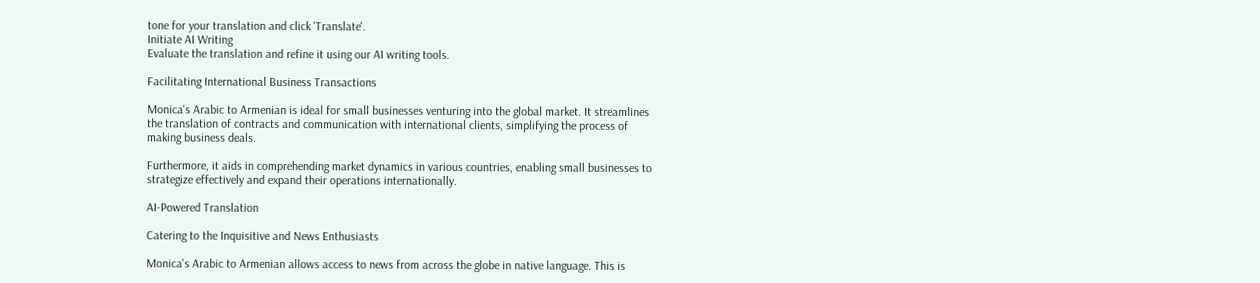tone for your translation and click 'Translate'.
Initiate AI Writing
Evaluate the translation and refine it using our AI writing tools.

Facilitating International Business Transactions

Monica's Arabic to Armenian is ideal for small businesses venturing into the global market. It streamlines the translation of contracts and communication with international clients, simplifying the process of making business deals.

Furthermore, it aids in comprehending market dynamics in various countries, enabling small businesses to strategize effectively and expand their operations internationally.

AI-Powered Translation

Catering to the Inquisitive and News Enthusiasts

Monica's Arabic to Armenian allows access to news from across the globe in native language. This is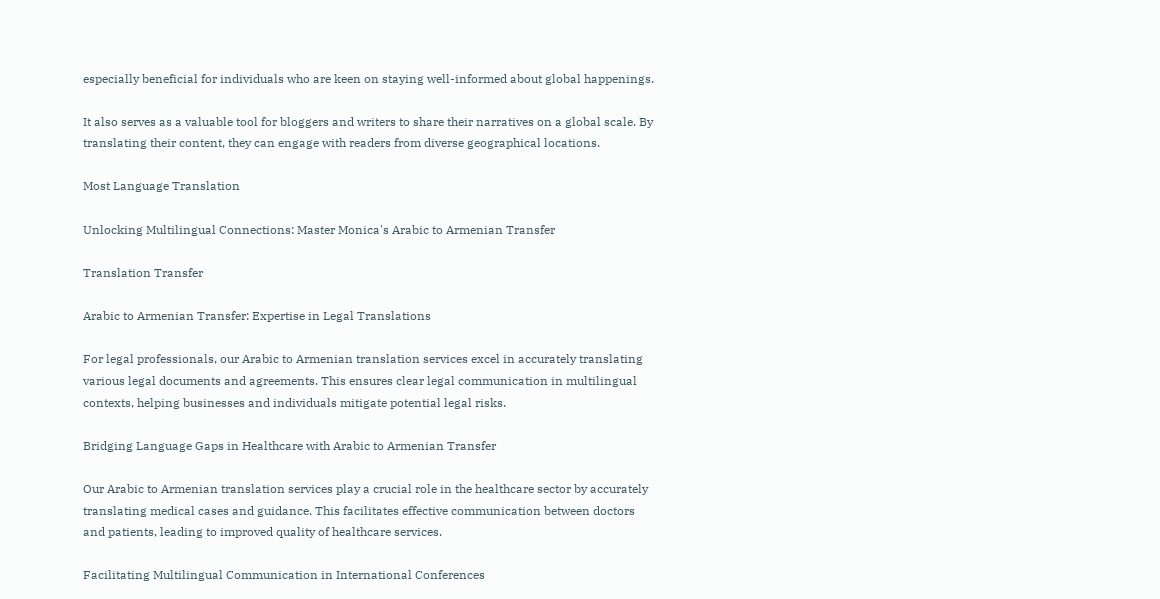especially beneficial for individuals who are keen on staying well-informed about global happenings.

It also serves as a valuable tool for bloggers and writers to share their narratives on a global scale. By translating their content, they can engage with readers from diverse geographical locations.

Most Language Translation

Unlocking Multilingual Connections: Master Monica's Arabic to Armenian Transfer

Translation Transfer

Arabic to Armenian Transfer: Expertise in Legal Translations

For legal professionals, our Arabic to Armenian translation services excel in accurately translating various legal documents and agreements. This ensures clear legal communication in multilingual contexts, helping businesses and individuals mitigate potential legal risks.

Bridging Language Gaps in Healthcare with Arabic to Armenian Transfer

Our Arabic to Armenian translation services play a crucial role in the healthcare sector by accurately translating medical cases and guidance. This facilitates effective communication between doctors and patients, leading to improved quality of healthcare services.

Facilitating Multilingual Communication in International Conferences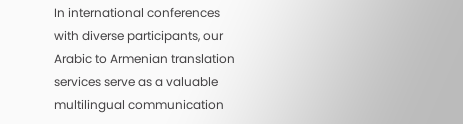In international conferences with diverse participants, our Arabic to Armenian translation services serve as a valuable multilingual communication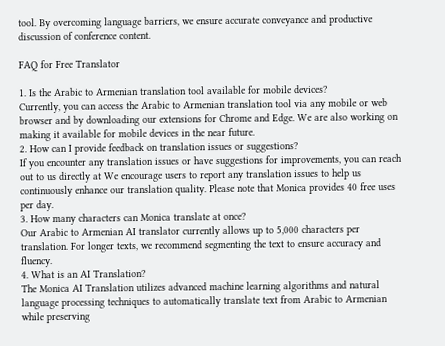tool. By overcoming language barriers, we ensure accurate conveyance and productive discussion of conference content.

FAQ for Free Translator

1. Is the Arabic to Armenian translation tool available for mobile devices?
Currently, you can access the Arabic to Armenian translation tool via any mobile or web browser and by downloading our extensions for Chrome and Edge. We are also working on making it available for mobile devices in the near future.
2. How can I provide feedback on translation issues or suggestions?
If you encounter any translation issues or have suggestions for improvements, you can reach out to us directly at We encourage users to report any translation issues to help us continuously enhance our translation quality. Please note that Monica provides 40 free uses per day.
3. How many characters can Monica translate at once?
Our Arabic to Armenian AI translator currently allows up to 5,000 characters per translation. For longer texts, we recommend segmenting the text to ensure accuracy and fluency.
4. What is an AI Translation?
The Monica AI Translation utilizes advanced machine learning algorithms and natural language processing techniques to automatically translate text from Arabic to Armenian while preserving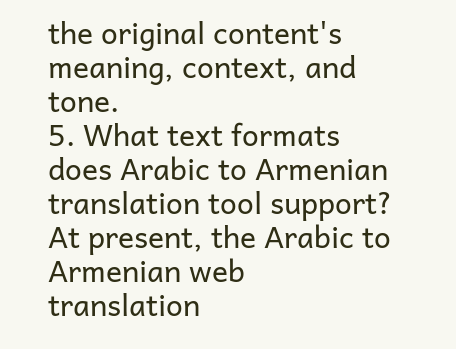the original content's meaning, context, and tone.
5. What text formats does Arabic to Armenian translation tool support?
At present, the Arabic to Armenian web translation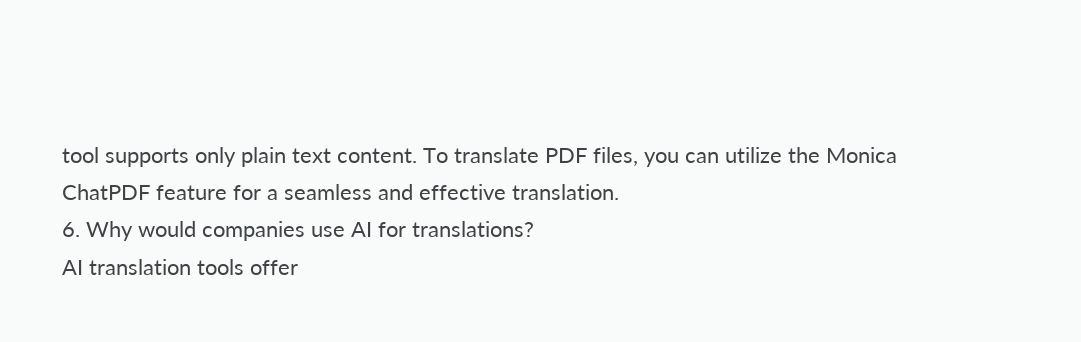tool supports only plain text content. To translate PDF files, you can utilize the Monica ChatPDF feature for a seamless and effective translation.
6. Why would companies use AI for translations?
AI translation tools offer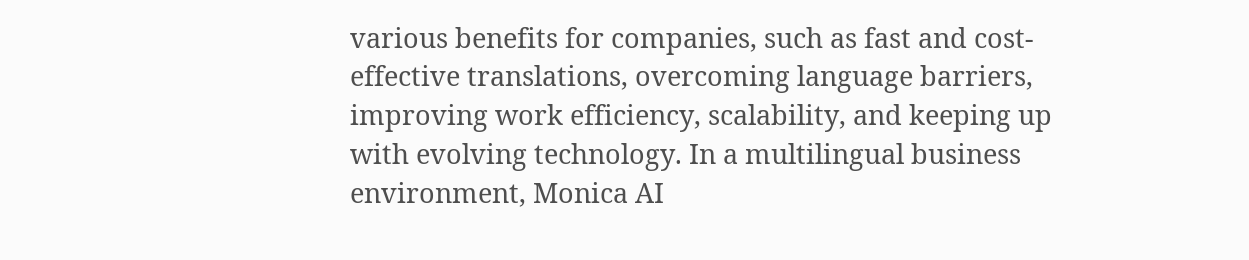various benefits for companies, such as fast and cost-effective translations, overcoming language barriers, improving work efficiency, scalability, and keeping up with evolving technology. In a multilingual business environment, Monica AI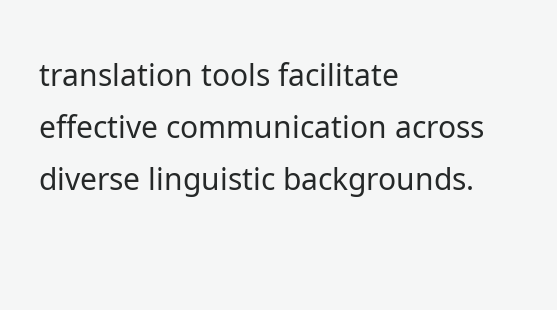translation tools facilitate effective communication across diverse linguistic backgrounds.